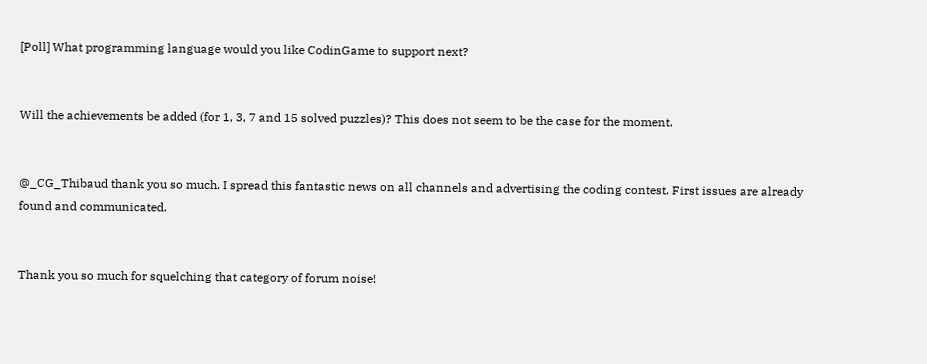[Poll] What programming language would you like CodinGame to support next?


Will the achievements be added (for 1, 3, 7 and 15 solved puzzles)? This does not seem to be the case for the moment.


@_CG_Thibaud thank you so much. I spread this fantastic news on all channels and advertising the coding contest. First issues are already found and communicated.


Thank you so much for squelching that category of forum noise!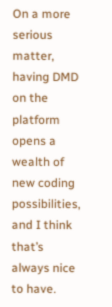On a more serious matter, having DMD on the platform opens a wealth of new coding possibilities, and I think that’s always nice to have.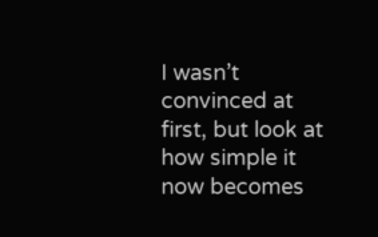I wasn’t convinced at first, but look at how simple it now becomes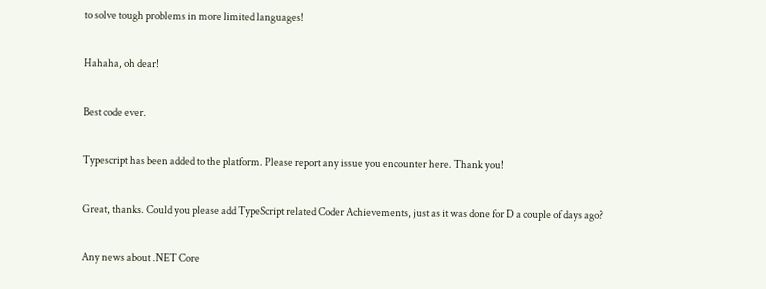to solve tough problems in more limited languages!


Hahaha, oh dear!


Best code ever.


Typescript has been added to the platform. Please report any issue you encounter here. Thank you!


Great, thanks. Could you please add TypeScript related Coder Achievements, just as it was done for D a couple of days ago?


Any news about .NET Core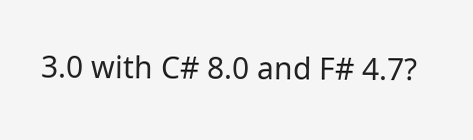3.0 with C# 8.0 and F# 4.7?